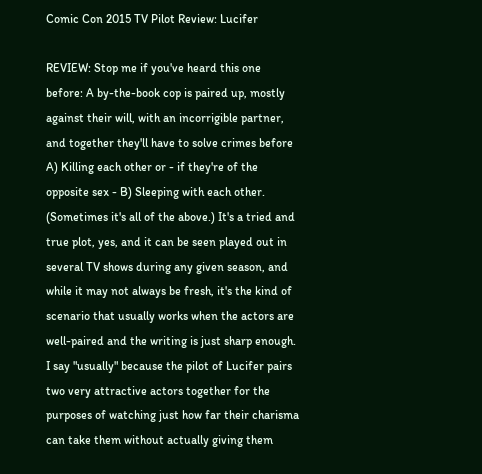Comic Con 2015 TV Pilot Review: Lucifer

REVIEW: Stop me if you've heard this one before: A by-the-book cop is paired up, mostly against their will, with an incorrigible partner, and together they'll have to solve crimes before A) Killing each other or - if they're of the opposite sex - B) Sleeping with each other. (Sometimes it's all of the above.) It's a tried and true plot, yes, and it can be seen played out in several TV shows during any given season, and while it may not always be fresh, it's the kind of scenario that usually works when the actors are well-paired and the writing is just sharp enough. I say "usually" because the pilot of Lucifer pairs two very attractive actors together for the purposes of watching just how far their charisma can take them without actually giving them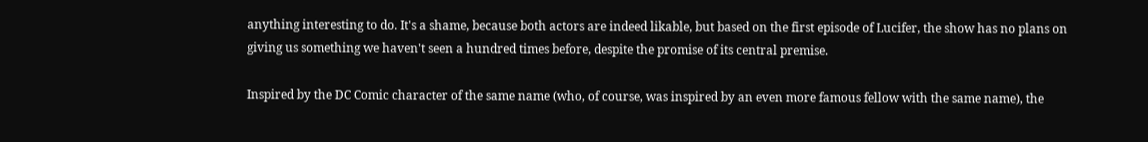anything interesting to do. It's a shame, because both actors are indeed likable, but based on the first episode of Lucifer, the show has no plans on giving us something we haven't seen a hundred times before, despite the promise of its central premise.

Inspired by the DC Comic character of the same name (who, of course, was inspired by an even more famous fellow with the same name), the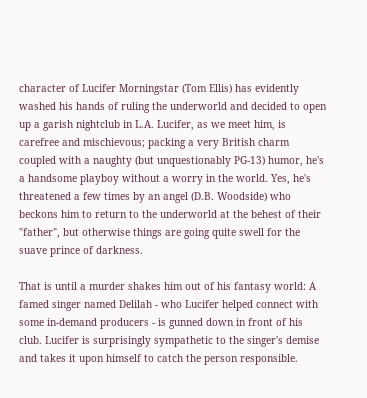character of Lucifer Morningstar (Tom Ellis) has evidently washed his hands of ruling the underworld and decided to open up a garish nightclub in L.A. Lucifer, as we meet him, is carefree and mischievous; packing a very British charm coupled with a naughty (but unquestionably PG-13) humor, he's a handsome playboy without a worry in the world. Yes, he's threatened a few times by an angel (D.B. Woodside) who beckons him to return to the underworld at the behest of their "father", but otherwise things are going quite swell for the suave prince of darkness.

That is until a murder shakes him out of his fantasy world: A famed singer named Delilah - who Lucifer helped connect with some in-demand producers - is gunned down in front of his club. Lucifer is surprisingly sympathetic to the singer's demise and takes it upon himself to catch the person responsible.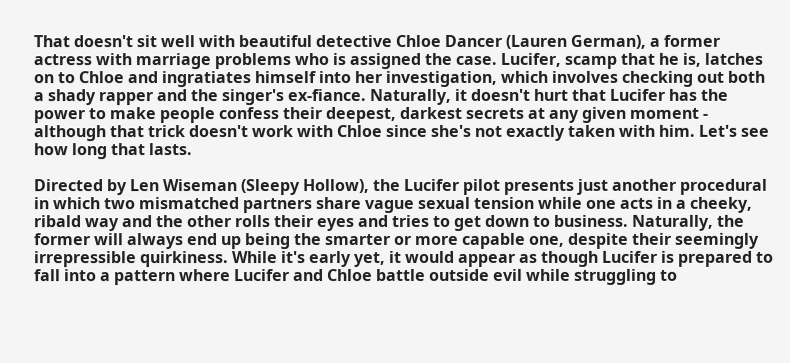That doesn't sit well with beautiful detective Chloe Dancer (Lauren German), a former actress with marriage problems who is assigned the case. Lucifer, scamp that he is, latches on to Chloe and ingratiates himself into her investigation, which involves checking out both a shady rapper and the singer's ex-fiance. Naturally, it doesn't hurt that Lucifer has the power to make people confess their deepest, darkest secrets at any given moment - although that trick doesn't work with Chloe since she's not exactly taken with him. Let's see how long that lasts.

Directed by Len Wiseman (Sleepy Hollow), the Lucifer pilot presents just another procedural in which two mismatched partners share vague sexual tension while one acts in a cheeky, ribald way and the other rolls their eyes and tries to get down to business. Naturally, the former will always end up being the smarter or more capable one, despite their seemingly irrepressible quirkiness. While it's early yet, it would appear as though Lucifer is prepared to fall into a pattern where Lucifer and Chloe battle outside evil while struggling to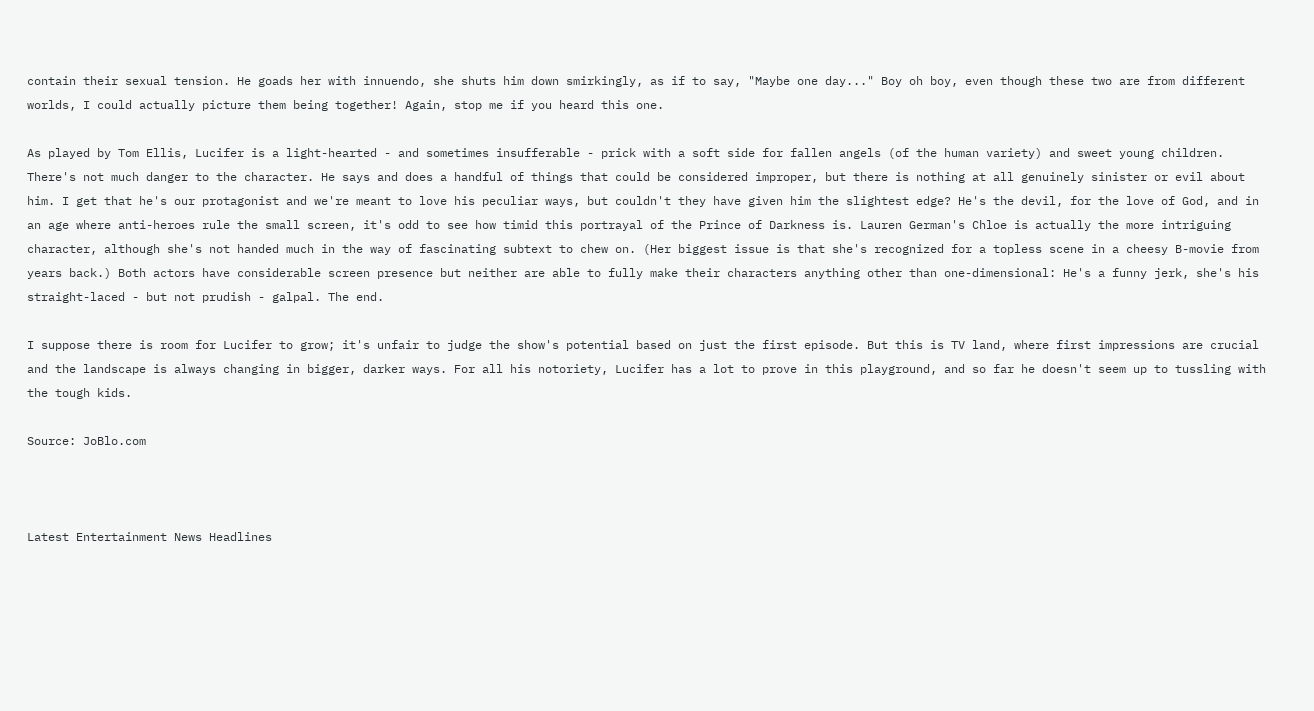contain their sexual tension. He goads her with innuendo, she shuts him down smirkingly, as if to say, "Maybe one day..." Boy oh boy, even though these two are from different worlds, I could actually picture them being together! Again, stop me if you heard this one.

As played by Tom Ellis, Lucifer is a light-hearted - and sometimes insufferable - prick with a soft side for fallen angels (of the human variety) and sweet young children. There's not much danger to the character. He says and does a handful of things that could be considered improper, but there is nothing at all genuinely sinister or evil about him. I get that he's our protagonist and we're meant to love his peculiar ways, but couldn't they have given him the slightest edge? He's the devil, for the love of God, and in an age where anti-heroes rule the small screen, it's odd to see how timid this portrayal of the Prince of Darkness is. Lauren German's Chloe is actually the more intriguing character, although she's not handed much in the way of fascinating subtext to chew on. (Her biggest issue is that she's recognized for a topless scene in a cheesy B-movie from years back.) Both actors have considerable screen presence but neither are able to fully make their characters anything other than one-dimensional: He's a funny jerk, she's his straight-laced - but not prudish - galpal. The end.

I suppose there is room for Lucifer to grow; it's unfair to judge the show's potential based on just the first episode. But this is TV land, where first impressions are crucial and the landscape is always changing in bigger, darker ways. For all his notoriety, Lucifer has a lot to prove in this playground, and so far he doesn't seem up to tussling with the tough kids.

Source: JoBlo.com



Latest Entertainment News Headlines